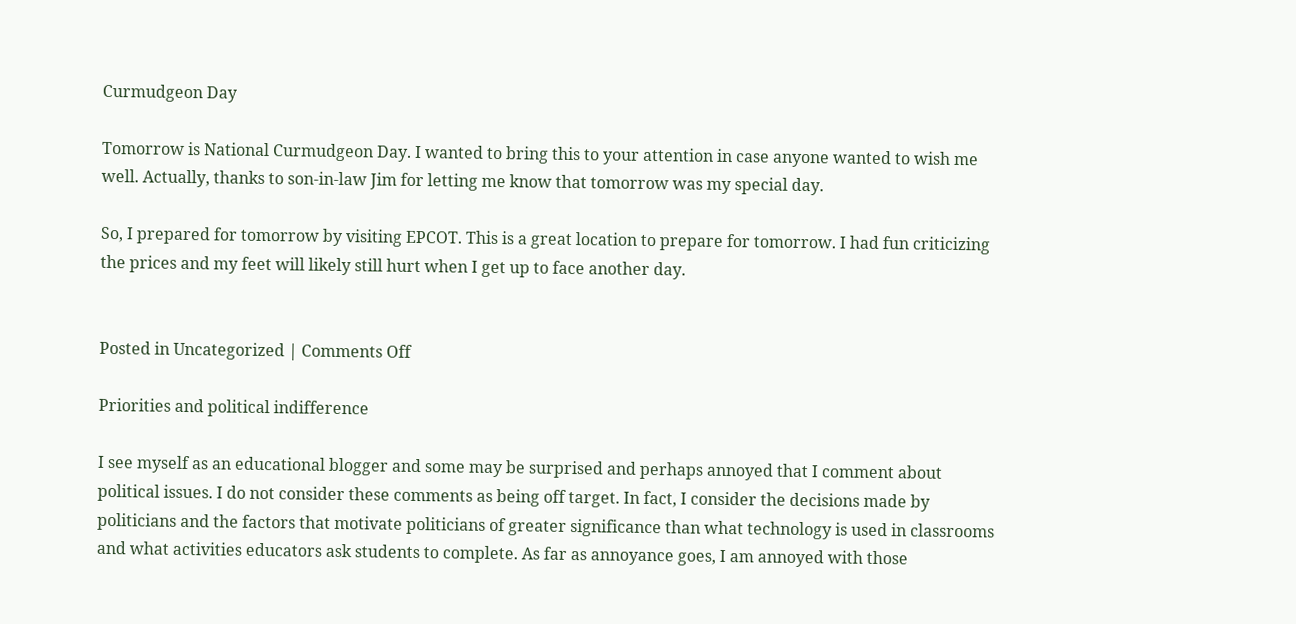Curmudgeon Day

Tomorrow is National Curmudgeon Day. I wanted to bring this to your attention in case anyone wanted to wish me well. Actually, thanks to son-in-law Jim for letting me know that tomorrow was my special day.

So, I prepared for tomorrow by visiting EPCOT. This is a great location to prepare for tomorrow. I had fun criticizing the prices and my feet will likely still hurt when I get up to face another day.


Posted in Uncategorized | Comments Off

Priorities and political indifference

I see myself as an educational blogger and some may be surprised and perhaps annoyed that I comment about political issues. I do not consider these comments as being off target. In fact, I consider the decisions made by politicians and the factors that motivate politicians of greater significance than what technology is used in classrooms and what activities educators ask students to complete. As far as annoyance goes, I am annoyed with those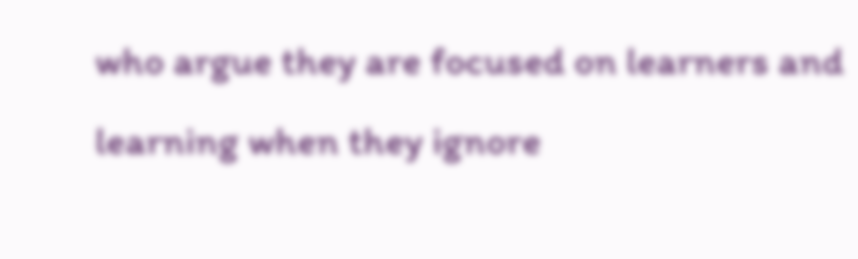who argue they are focused on learners and learning when they ignore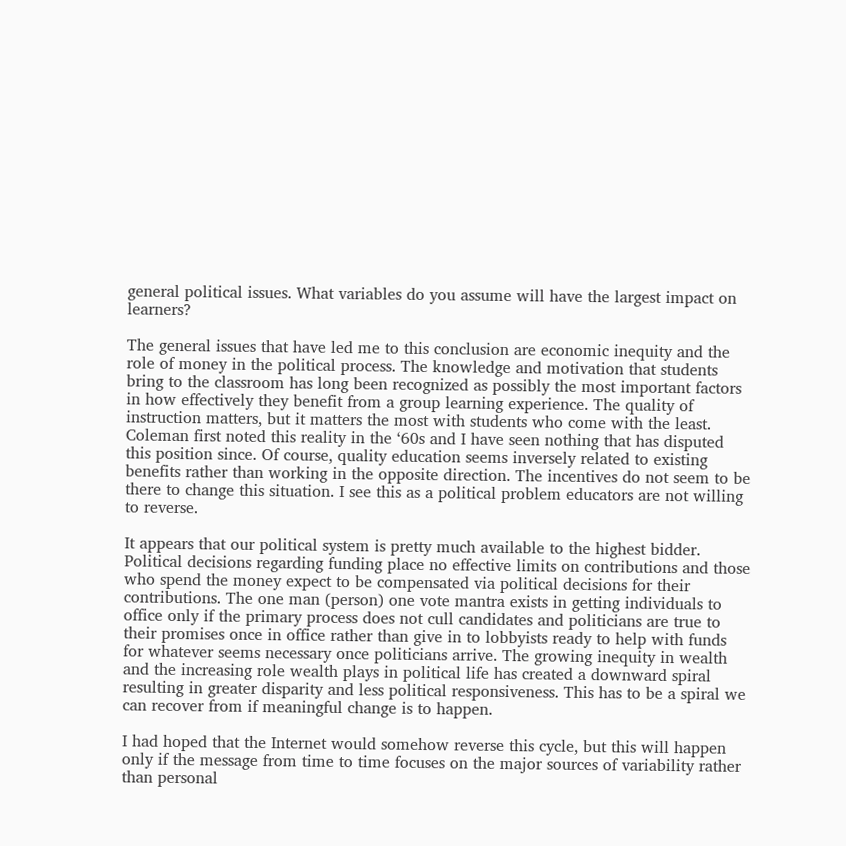general political issues. What variables do you assume will have the largest impact on learners?

The general issues that have led me to this conclusion are economic inequity and the role of money in the political process. The knowledge and motivation that students bring to the classroom has long been recognized as possibly the most important factors in how effectively they benefit from a group learning experience. The quality of instruction matters, but it matters the most with students who come with the least. Coleman first noted this reality in the ‘60s and I have seen nothing that has disputed this position since. Of course, quality education seems inversely related to existing benefits rather than working in the opposite direction. The incentives do not seem to be there to change this situation. I see this as a political problem educators are not willing to reverse.

It appears that our political system is pretty much available to the highest bidder. Political decisions regarding funding place no effective limits on contributions and those who spend the money expect to be compensated via political decisions for their contributions. The one man (person) one vote mantra exists in getting individuals to office only if the primary process does not cull candidates and politicians are true to their promises once in office rather than give in to lobbyists ready to help with funds for whatever seems necessary once politicians arrive. The growing inequity in wealth and the increasing role wealth plays in political life has created a downward spiral resulting in greater disparity and less political responsiveness. This has to be a spiral we can recover from if meaningful change is to happen.

I had hoped that the Internet would somehow reverse this cycle, but this will happen only if the message from time to time focuses on the major sources of variability rather than personal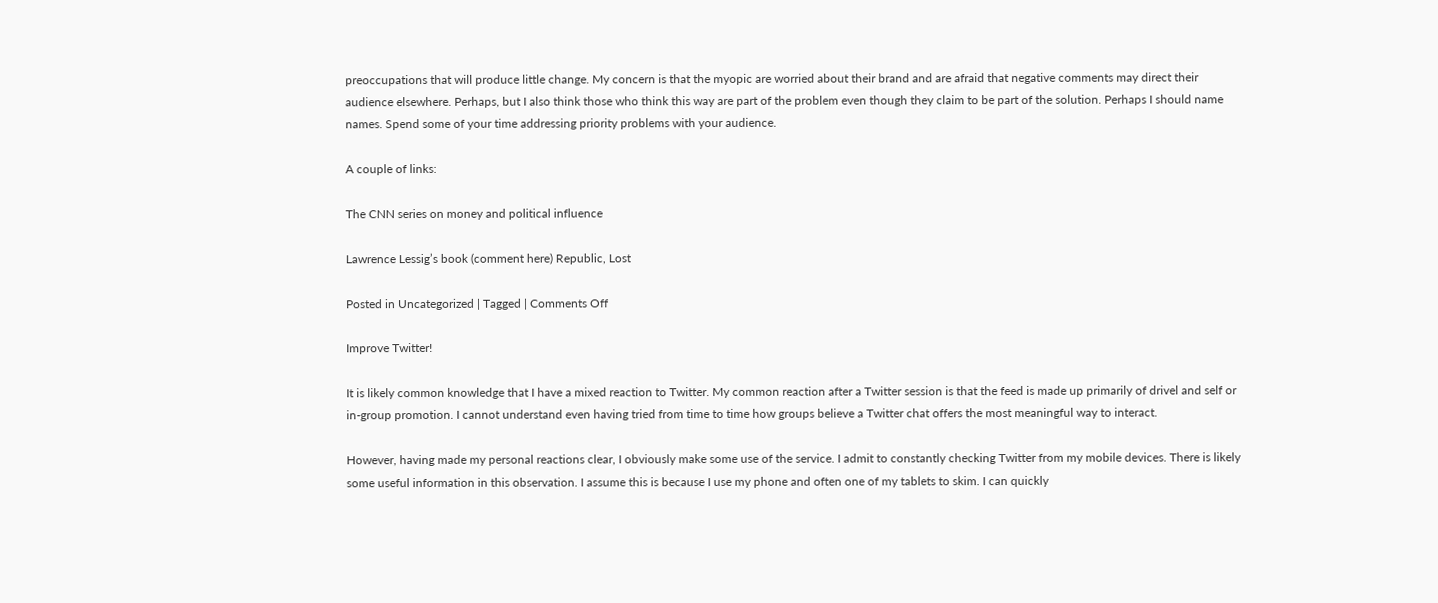preoccupations that will produce little change. My concern is that the myopic are worried about their brand and are afraid that negative comments may direct their audience elsewhere. Perhaps, but I also think those who think this way are part of the problem even though they claim to be part of the solution. Perhaps I should name names. Spend some of your time addressing priority problems with your audience.

A couple of links:

The CNN series on money and political influence

Lawrence Lessig’s book (comment here) Republic, Lost

Posted in Uncategorized | Tagged | Comments Off

Improve Twitter!

It is likely common knowledge that I have a mixed reaction to Twitter. My common reaction after a Twitter session is that the feed is made up primarily of drivel and self or in-group promotion. I cannot understand even having tried from time to time how groups believe a Twitter chat offers the most meaningful way to interact.

However, having made my personal reactions clear, I obviously make some use of the service. I admit to constantly checking Twitter from my mobile devices. There is likely some useful information in this observation. I assume this is because I use my phone and often one of my tablets to skim. I can quickly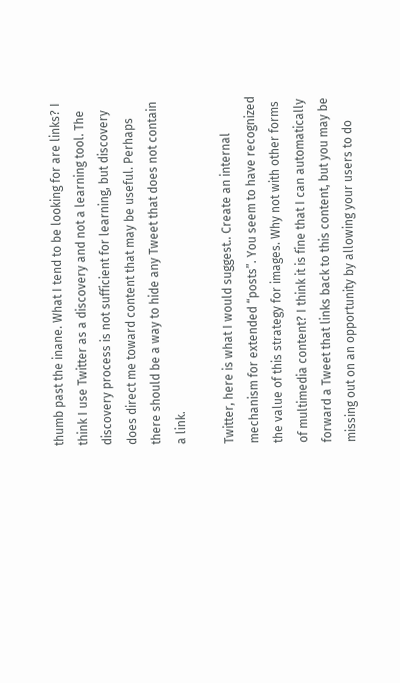thumb past the inane. What I tend to be looking for are links? I think I use Twitter as a discovery and not a learning tool. The discovery process is not sufficient for learning, but discovery does direct me toward content that may be useful. Perhaps there should be a way to hide any Tweet that does not contain a link.

Twitter, here is what I would suggest.. Create an internal mechanism for extended “posts”. You seem to have recognized the value of this strategy for images. Why not with other forms of multimedia content? I think it is fine that I can automatically forward a Tweet that links back to this content, but you may be missing out on an opportunity by allowing your users to do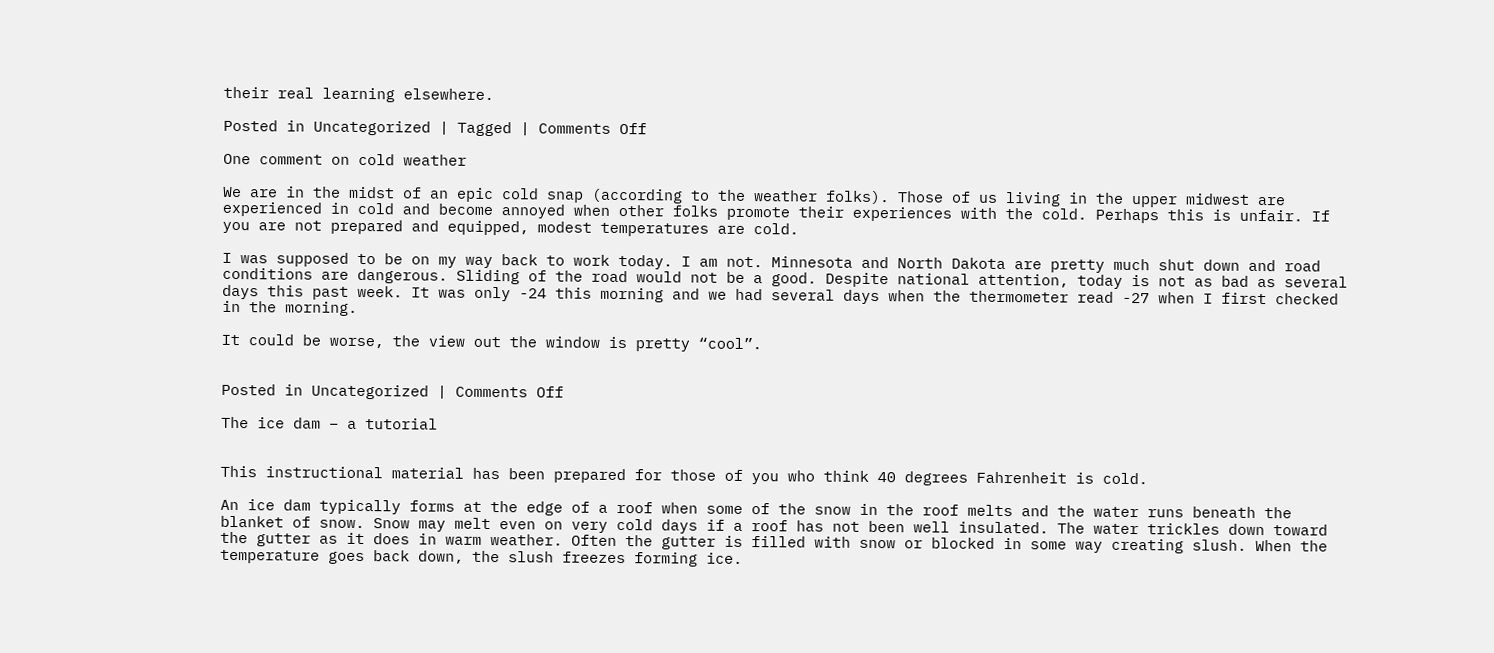their real learning elsewhere.

Posted in Uncategorized | Tagged | Comments Off

One comment on cold weather

We are in the midst of an epic cold snap (according to the weather folks). Those of us living in the upper midwest are experienced in cold and become annoyed when other folks promote their experiences with the cold. Perhaps this is unfair. If you are not prepared and equipped, modest temperatures are cold.

I was supposed to be on my way back to work today. I am not. Minnesota and North Dakota are pretty much shut down and road conditions are dangerous. Sliding of the road would not be a good. Despite national attention, today is not as bad as several days this past week. It was only -24 this morning and we had several days when the thermometer read -27 when I first checked in the morning.

It could be worse, the view out the window is pretty “cool”.


Posted in Uncategorized | Comments Off

The ice dam – a tutorial


This instructional material has been prepared for those of you who think 40 degrees Fahrenheit is cold.

An ice dam typically forms at the edge of a roof when some of the snow in the roof melts and the water runs beneath the blanket of snow. Snow may melt even on very cold days if a roof has not been well insulated. The water trickles down toward the gutter as it does in warm weather. Often the gutter is filled with snow or blocked in some way creating slush. When the temperature goes back down, the slush freezes forming ice.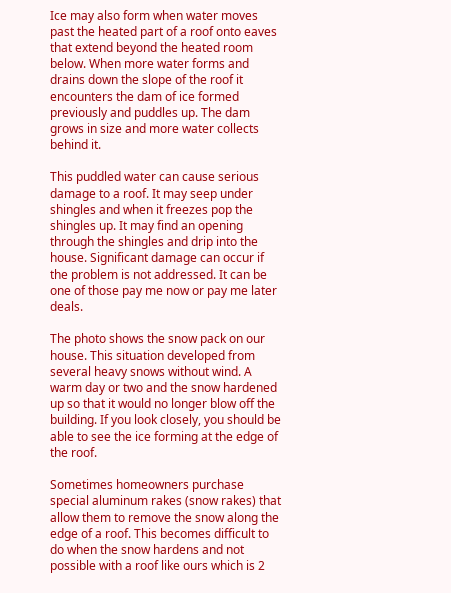Ice may also form when water moves past the heated part of a roof onto eaves that extend beyond the heated room below. When more water forms and drains down the slope of the roof it encounters the dam of ice formed previously and puddles up. The dam grows in size and more water collects behind it.

This puddled water can cause serious damage to a roof. It may seep under shingles and when it freezes pop the shingles up. It may find an opening through the shingles and drip into the house. Significant damage can occur if the problem is not addressed. It can be one of those pay me now or pay me later deals.

The photo shows the snow pack on our house. This situation developed from several heavy snows without wind. A warm day or two and the snow hardened up so that it would no longer blow off the building. If you look closely, you should be able to see the ice forming at the edge of the roof.

Sometimes homeowners purchase special aluminum rakes (snow rakes) that allow them to remove the snow along the edge of a roof. This becomes difficult to do when the snow hardens and not possible with a roof like ours which is 2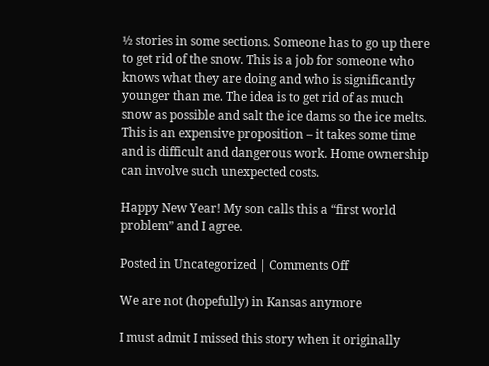½ stories in some sections. Someone has to go up there to get rid of the snow. This is a job for someone who knows what they are doing and who is significantly younger than me. The idea is to get rid of as much snow as possible and salt the ice dams so the ice melts. This is an expensive proposition – it takes some time and is difficult and dangerous work. Home ownership can involve such unexpected costs.

Happy New Year! My son calls this a “first world problem” and I agree.

Posted in Uncategorized | Comments Off

We are not (hopefully) in Kansas anymore

I must admit I missed this story when it originally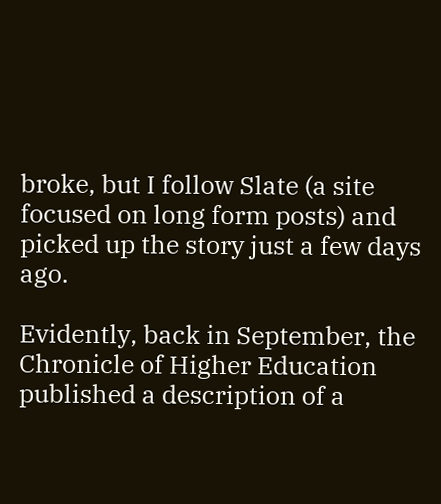broke, but I follow Slate (a site focused on long form posts) and picked up the story just a few days ago.

Evidently, back in September, the Chronicle of Higher Education published a description of a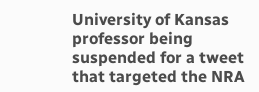University of Kansas professor being suspended for a tweet that targeted the NRA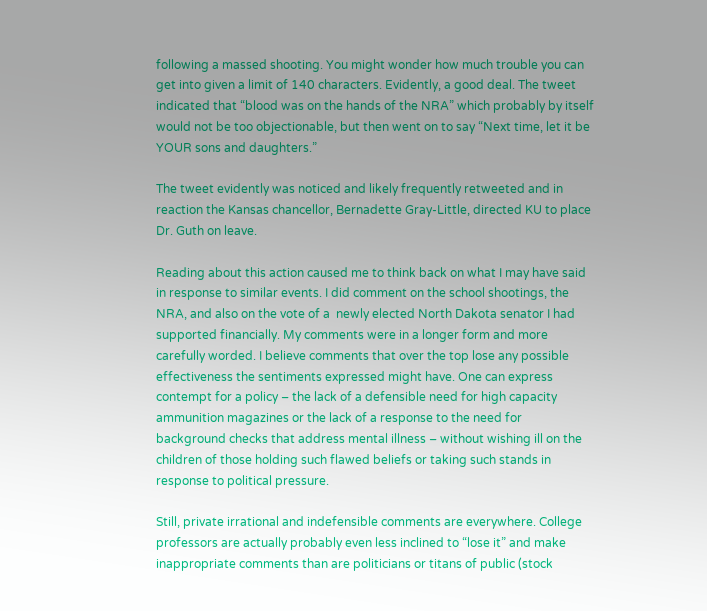following a massed shooting. You might wonder how much trouble you can get into given a limit of 140 characters. Evidently, a good deal. The tweet indicated that “blood was on the hands of the NRA” which probably by itself would not be too objectionable, but then went on to say “Next time, let it be YOUR sons and daughters.”

The tweet evidently was noticed and likely frequently retweeted and in reaction the Kansas chancellor, Bernadette Gray-Little, directed KU to place Dr. Guth on leave.

Reading about this action caused me to think back on what I may have said in response to similar events. I did comment on the school shootings, the NRA, and also on the vote of a  newly elected North Dakota senator I had supported financially. My comments were in a longer form and more carefully worded. I believe comments that over the top lose any possible effectiveness the sentiments expressed might have. One can express contempt for a policy – the lack of a defensible need for high capacity ammunition magazines or the lack of a response to the need for background checks that address mental illness – without wishing ill on the children of those holding such flawed beliefs or taking such stands in response to political pressure.

Still, private irrational and indefensible comments are everywhere. College professors are actually probably even less inclined to “lose it” and make inappropriate comments than are politicians or titans of public (stock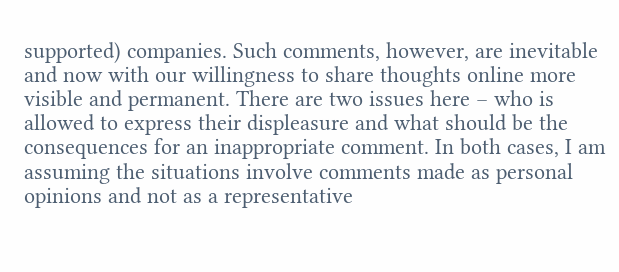supported) companies. Such comments, however, are inevitable and now with our willingness to share thoughts online more visible and permanent. There are two issues here – who is allowed to express their displeasure and what should be the consequences for an inappropriate comment. In both cases, I am assuming the situations involve comments made as personal opinions and not as a representative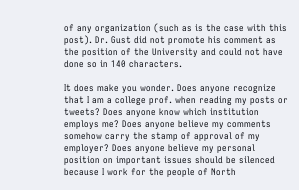of any organization (such as is the case with this post). Dr. Gust did not promote his comment as the position of the University and could not have done so in 140 characters.

It does make you wonder. Does anyone recognize that I am a college prof. when reading my posts or tweets? Does anyone know which institution employs me? Does anyone believe my comments somehow carry the stamp of approval of my employer? Does anyone believe my personal position on important issues should be silenced because I work for the people of North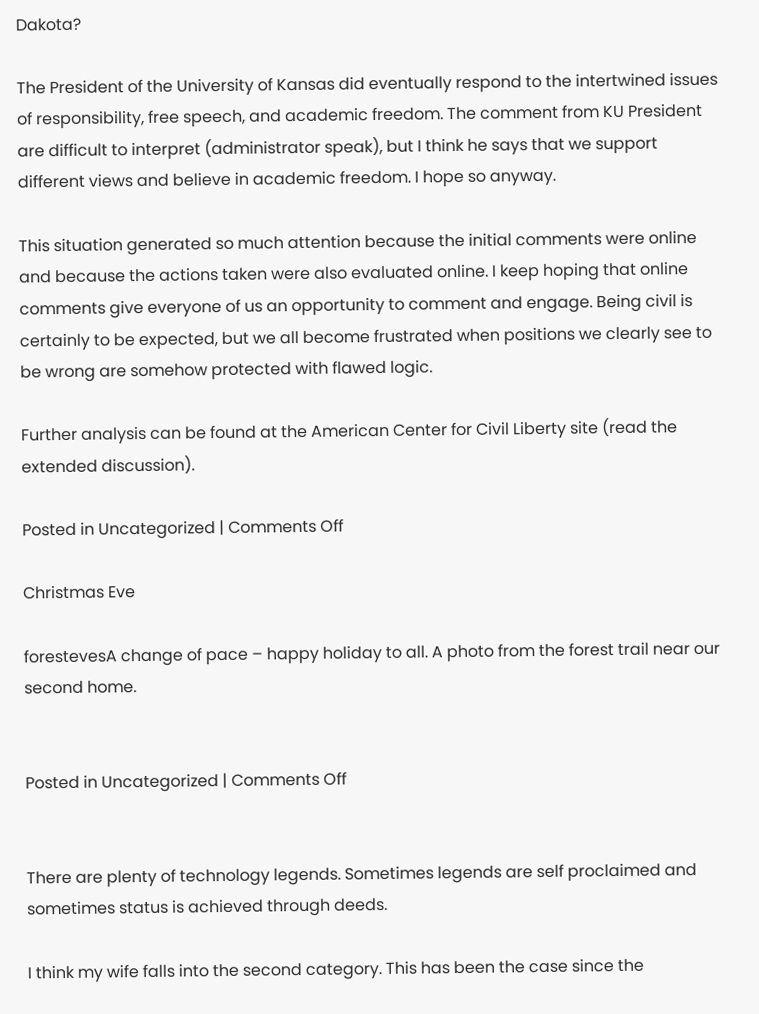Dakota?

The President of the University of Kansas did eventually respond to the intertwined issues of responsibility, free speech, and academic freedom. The comment from KU President are difficult to interpret (administrator speak), but I think he says that we support different views and believe in academic freedom. I hope so anyway.

This situation generated so much attention because the initial comments were online and because the actions taken were also evaluated online. I keep hoping that online comments give everyone of us an opportunity to comment and engage. Being civil is certainly to be expected, but we all become frustrated when positions we clearly see to be wrong are somehow protected with flawed logic.

Further analysis can be found at the American Center for Civil Liberty site (read the extended discussion).

Posted in Uncategorized | Comments Off

Christmas Eve

forestevesA change of pace – happy holiday to all. A photo from the forest trail near our second home.


Posted in Uncategorized | Comments Off


There are plenty of technology legends. Sometimes legends are self proclaimed and sometimes status is achieved through deeds.

I think my wife falls into the second category. This has been the case since the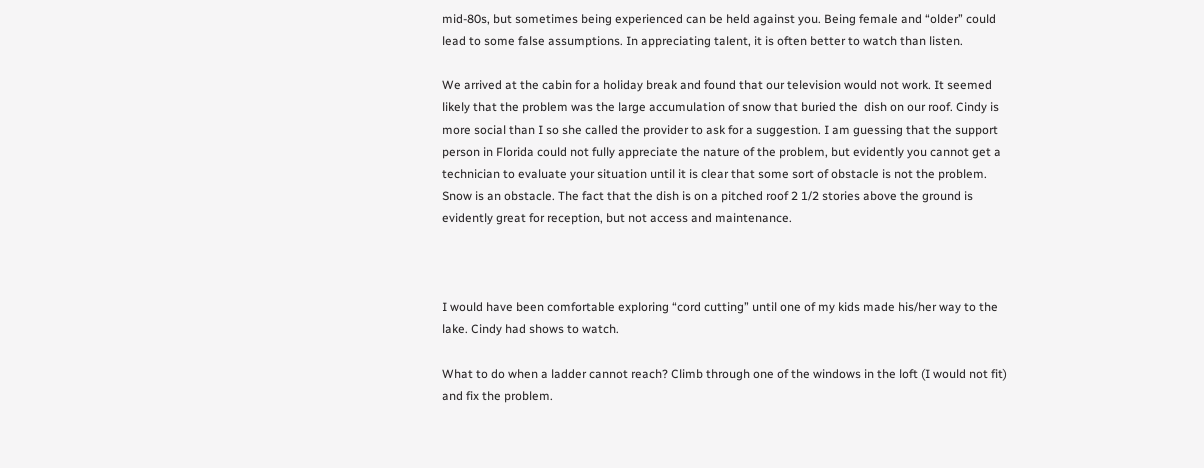mid-80s, but sometimes being experienced can be held against you. Being female and “older” could lead to some false assumptions. In appreciating talent, it is often better to watch than listen.

We arrived at the cabin for a holiday break and found that our television would not work. It seemed likely that the problem was the large accumulation of snow that buried the  dish on our roof. Cindy is more social than I so she called the provider to ask for a suggestion. I am guessing that the support person in Florida could not fully appreciate the nature of the problem, but evidently you cannot get a technician to evaluate your situation until it is clear that some sort of obstacle is not the problem. Snow is an obstacle. The fact that the dish is on a pitched roof 2 1/2 stories above the ground is evidently great for reception, but not access and maintenance.



I would have been comfortable exploring “cord cutting” until one of my kids made his/her way to the lake. Cindy had shows to watch.

What to do when a ladder cannot reach? Climb through one of the windows in the loft (I would not fit) and fix the problem.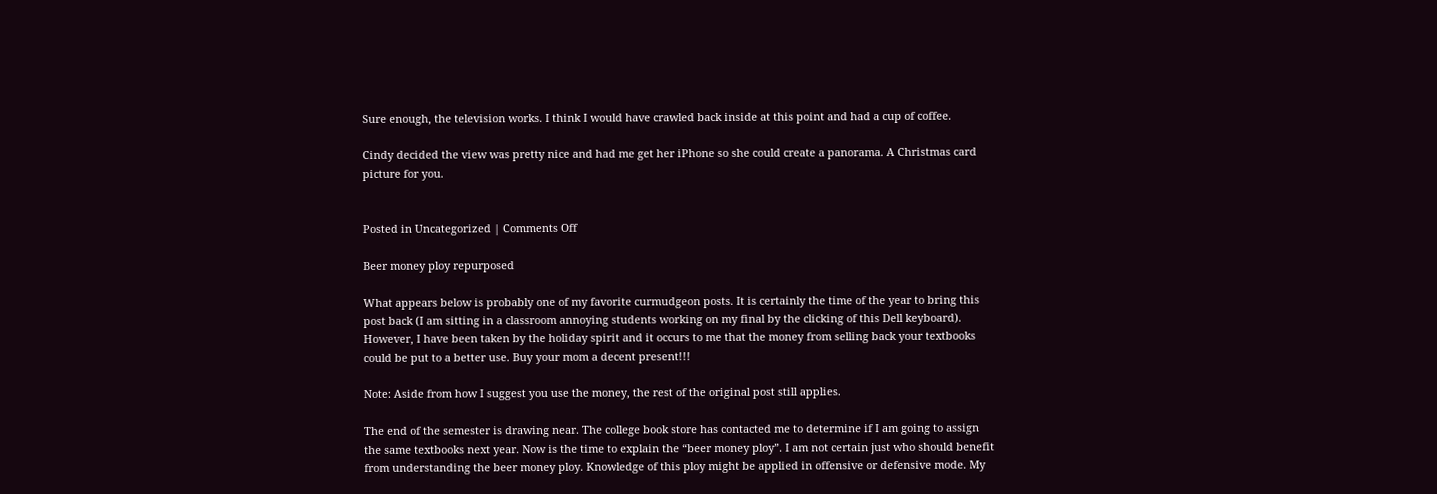Sure enough, the television works. I think I would have crawled back inside at this point and had a cup of coffee.

Cindy decided the view was pretty nice and had me get her iPhone so she could create a panorama. A Christmas card picture for you.


Posted in Uncategorized | Comments Off

Beer money ploy repurposed

What appears below is probably one of my favorite curmudgeon posts. It is certainly the time of the year to bring this post back (I am sitting in a classroom annoying students working on my final by the clicking of this Dell keyboard). However, I have been taken by the holiday spirit and it occurs to me that the money from selling back your textbooks could be put to a better use. Buy your mom a decent present!!!

Note: Aside from how I suggest you use the money, the rest of the original post still applies.

The end of the semester is drawing near. The college book store has contacted me to determine if I am going to assign the same textbooks next year. Now is the time to explain the “beer money ploy”. I am not certain just who should benefit from understanding the beer money ploy. Knowledge of this ploy might be applied in offensive or defensive mode. My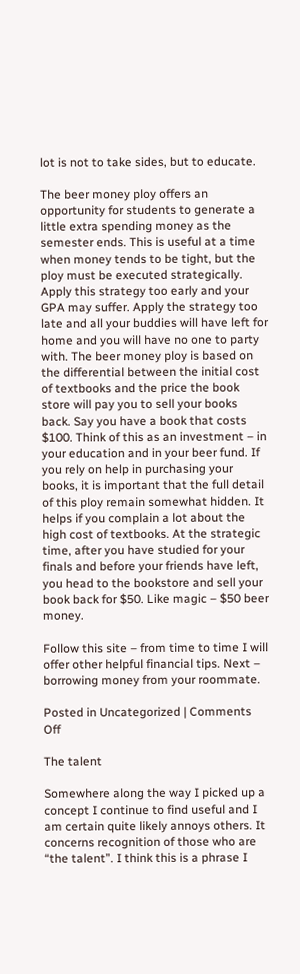lot is not to take sides, but to educate.

The beer money ploy offers an opportunity for students to generate a little extra spending money as the semester ends. This is useful at a time when money tends to be tight, but the ploy must be executed strategically. Apply this strategy too early and your GPA may suffer. Apply the strategy too late and all your buddies will have left for home and you will have no one to party with. The beer money ploy is based on the differential between the initial cost of textbooks and the price the book store will pay you to sell your books back. Say you have a book that costs $100. Think of this as an investment – in your education and in your beer fund. If you rely on help in purchasing your books, it is important that the full detail of this ploy remain somewhat hidden. It helps if you complain a lot about the high cost of textbooks. At the strategic time, after you have studied for your finals and before your friends have left, you head to the bookstore and sell your book back for $50. Like magic – $50 beer money.

Follow this site – from time to time I will offer other helpful financial tips. Next – borrowing money from your roommate.

Posted in Uncategorized | Comments Off

The talent

Somewhere along the way I picked up a concept I continue to find useful and I am certain quite likely annoys others. It concerns recognition of those who are “the talent”. I think this is a phrase I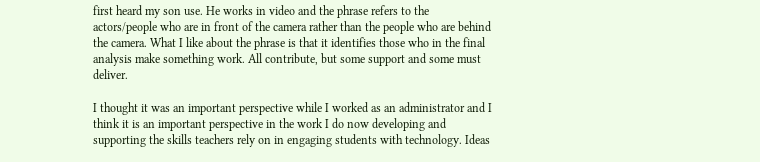first heard my son use. He works in video and the phrase refers to the actors/people who are in front of the camera rather than the people who are behind the camera. What I like about the phrase is that it identifies those who in the final analysis make something work. All contribute, but some support and some must deliver.

I thought it was an important perspective while I worked as an administrator and I think it is an important perspective in the work I do now developing and supporting the skills teachers rely on in engaging students with technology. Ideas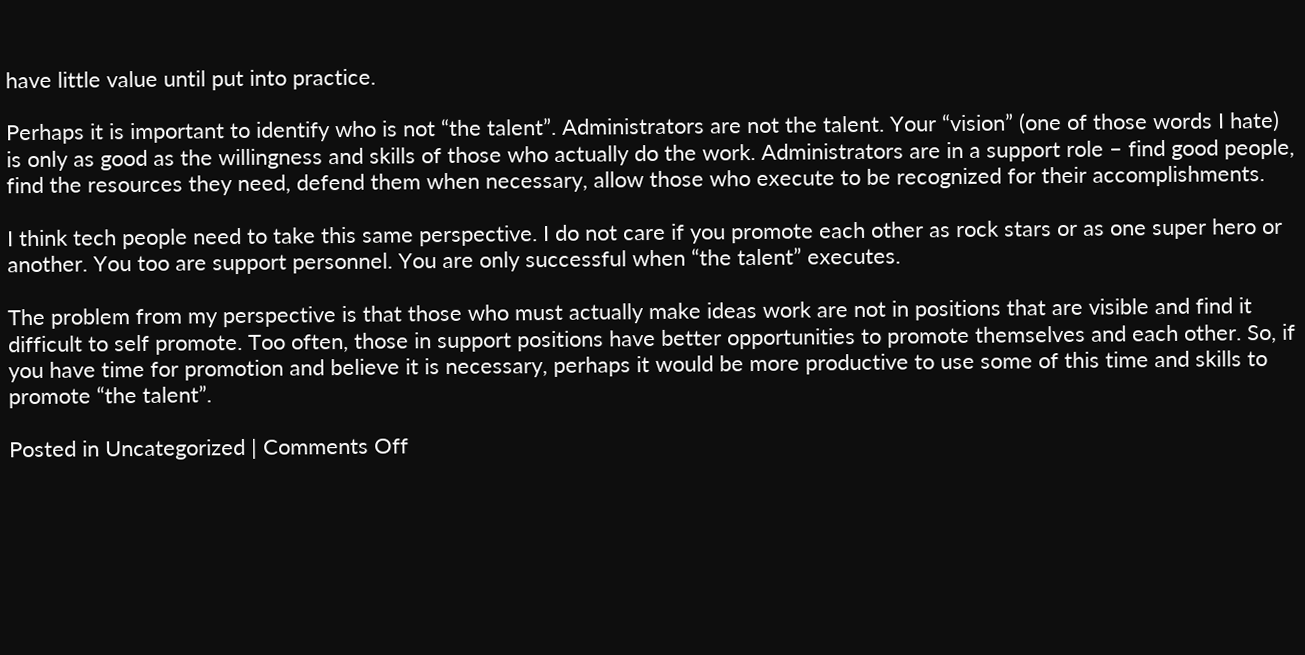have little value until put into practice.

Perhaps it is important to identify who is not “the talent”. Administrators are not the talent. Your “vision” (one of those words I hate) is only as good as the willingness and skills of those who actually do the work. Administrators are in a support role – find good people, find the resources they need, defend them when necessary, allow those who execute to be recognized for their accomplishments.

I think tech people need to take this same perspective. I do not care if you promote each other as rock stars or as one super hero or another. You too are support personnel. You are only successful when “the talent” executes.

The problem from my perspective is that those who must actually make ideas work are not in positions that are visible and find it difficult to self promote. Too often, those in support positions have better opportunities to promote themselves and each other. So, if you have time for promotion and believe it is necessary, perhaps it would be more productive to use some of this time and skills to promote “the talent”.

Posted in Uncategorized | Comments Off